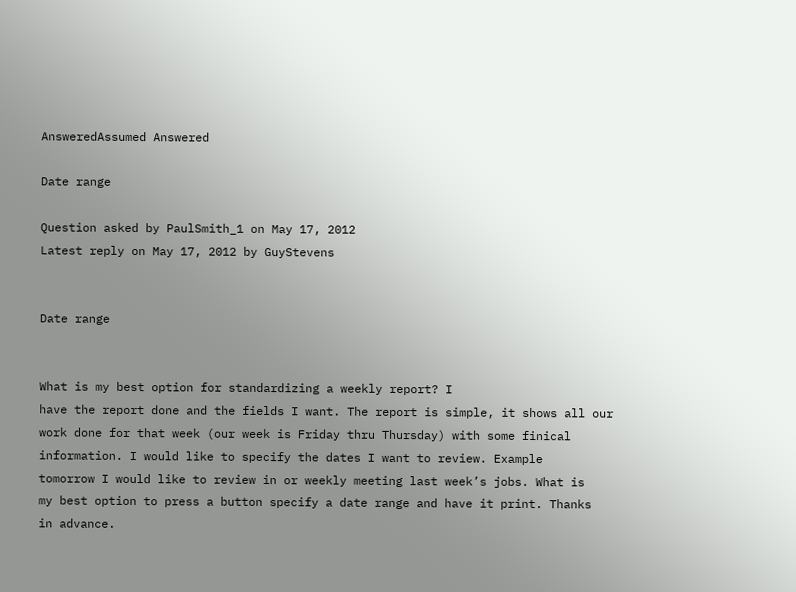AnsweredAssumed Answered

Date range

Question asked by PaulSmith_1 on May 17, 2012
Latest reply on May 17, 2012 by GuyStevens


Date range


What is my best option for standardizing a weekly report? I
have the report done and the fields I want. The report is simple, it shows all our
work done for that week (our week is Friday thru Thursday) with some finical
information. I would like to specify the dates I want to review. Example
tomorrow I would like to review in or weekly meeting last week’s jobs. What is
my best option to press a button specify a date range and have it print. Thanks
in advance.